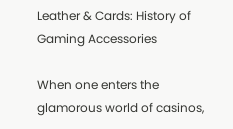Leather & Cards: History of Gaming Accessories

When one enters the glamorous world of casinos,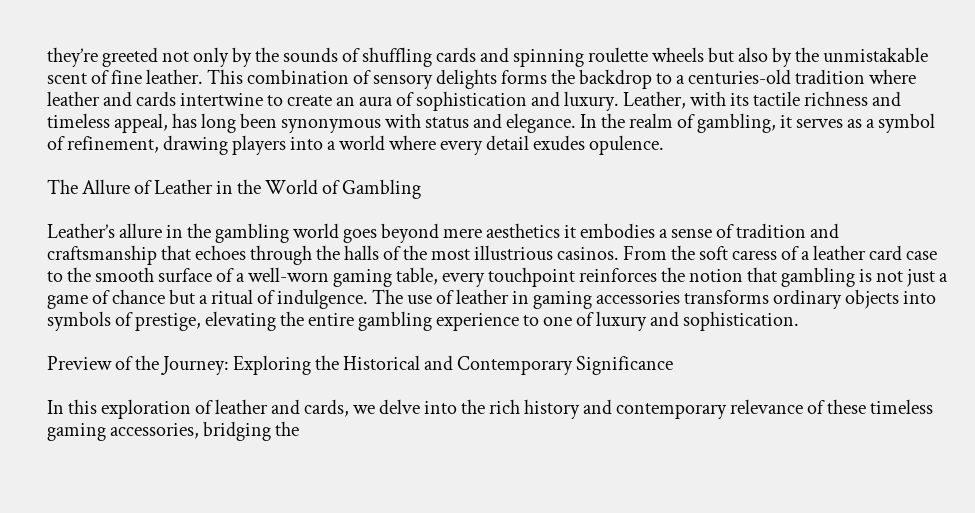they’re greeted not only by the sounds of shuffling cards and spinning roulette wheels but also by the unmistakable scent of fine leather. This combination of sensory delights forms the backdrop to a centuries-old tradition where leather and cards intertwine to create an aura of sophistication and luxury. Leather, with its tactile richness and timeless appeal, has long been synonymous with status and elegance. In the realm of gambling, it serves as a symbol of refinement, drawing players into a world where every detail exudes opulence.

The Allure of Leather in the World of Gambling

Leather’s allure in the gambling world goes beyond mere aesthetics it embodies a sense of tradition and craftsmanship that echoes through the halls of the most illustrious casinos. From the soft caress of a leather card case to the smooth surface of a well-worn gaming table, every touchpoint reinforces the notion that gambling is not just a game of chance but a ritual of indulgence. The use of leather in gaming accessories transforms ordinary objects into symbols of prestige, elevating the entire gambling experience to one of luxury and sophistication.

Preview of the Journey: Exploring the Historical and Contemporary Significance

In this exploration of leather and cards, we delve into the rich history and contemporary relevance of these timeless gaming accessories, bridging the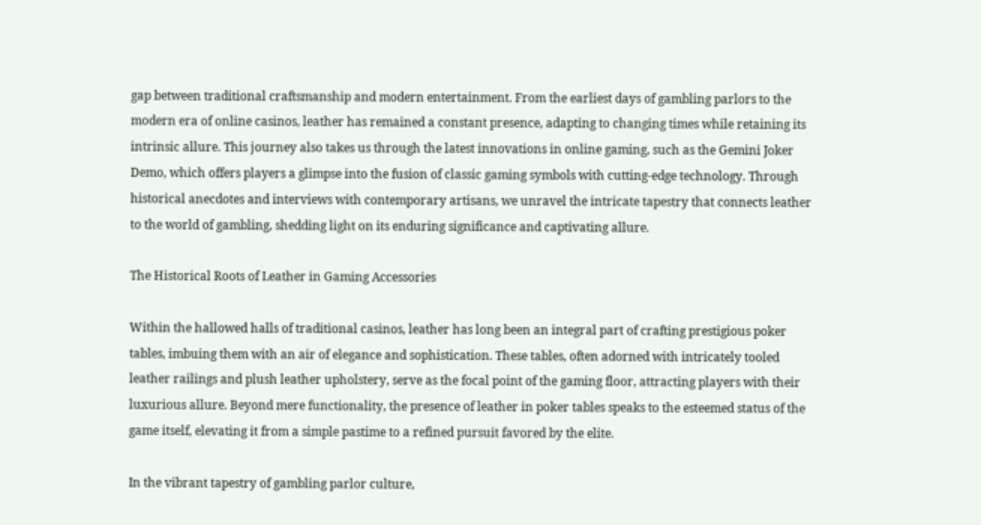gap between traditional craftsmanship and modern entertainment. From the earliest days of gambling parlors to the modern era of online casinos, leather has remained a constant presence, adapting to changing times while retaining its intrinsic allure. This journey also takes us through the latest innovations in online gaming, such as the Gemini Joker Demo, which offers players a glimpse into the fusion of classic gaming symbols with cutting-edge technology. Through historical anecdotes and interviews with contemporary artisans, we unravel the intricate tapestry that connects leather to the world of gambling, shedding light on its enduring significance and captivating allure.

The Historical Roots of Leather in Gaming Accessories

Within the hallowed halls of traditional casinos, leather has long been an integral part of crafting prestigious poker tables, imbuing them with an air of elegance and sophistication. These tables, often adorned with intricately tooled leather railings and plush leather upholstery, serve as the focal point of the gaming floor, attracting players with their luxurious allure. Beyond mere functionality, the presence of leather in poker tables speaks to the esteemed status of the game itself, elevating it from a simple pastime to a refined pursuit favored by the elite.

In the vibrant tapestry of gambling parlor culture,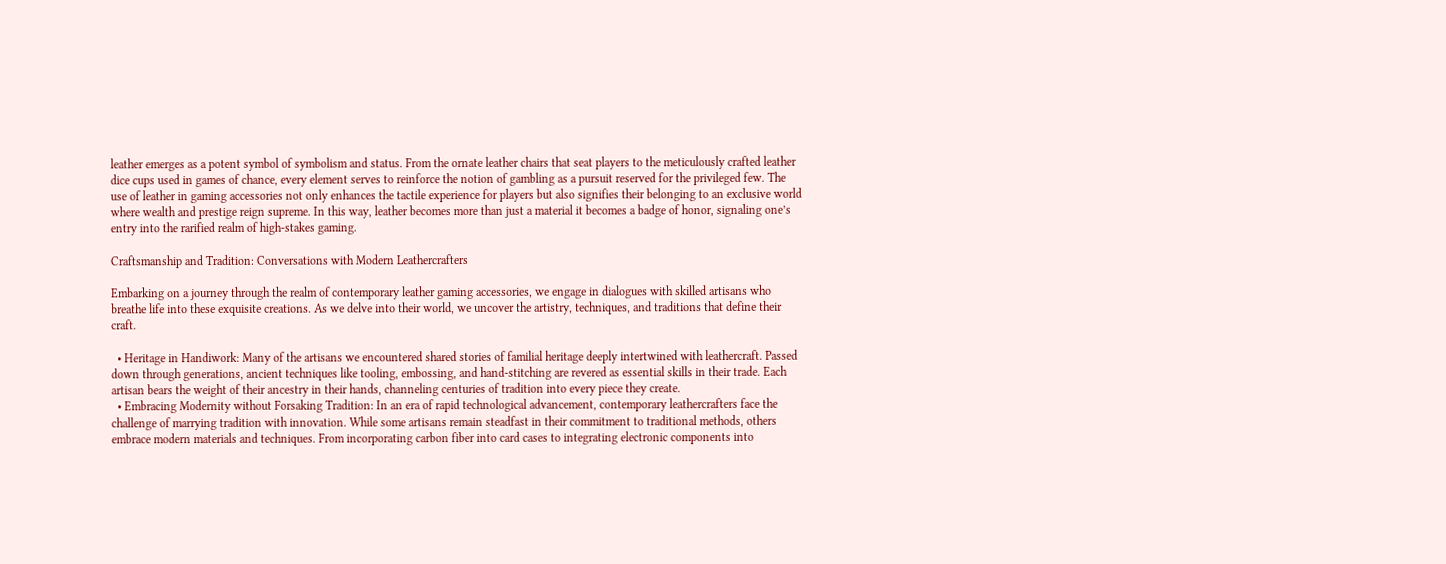leather emerges as a potent symbol of symbolism and status. From the ornate leather chairs that seat players to the meticulously crafted leather dice cups used in games of chance, every element serves to reinforce the notion of gambling as a pursuit reserved for the privileged few. The use of leather in gaming accessories not only enhances the tactile experience for players but also signifies their belonging to an exclusive world where wealth and prestige reign supreme. In this way, leather becomes more than just a material it becomes a badge of honor, signaling one’s entry into the rarified realm of high-stakes gaming.

Craftsmanship and Tradition: Conversations with Modern Leathercrafters

Embarking on a journey through the realm of contemporary leather gaming accessories, we engage in dialogues with skilled artisans who breathe life into these exquisite creations. As we delve into their world, we uncover the artistry, techniques, and traditions that define their craft.

  • Heritage in Handiwork: Many of the artisans we encountered shared stories of familial heritage deeply intertwined with leathercraft. Passed down through generations, ancient techniques like tooling, embossing, and hand-stitching are revered as essential skills in their trade. Each artisan bears the weight of their ancestry in their hands, channeling centuries of tradition into every piece they create.
  • Embracing Modernity without Forsaking Tradition: In an era of rapid technological advancement, contemporary leathercrafters face the challenge of marrying tradition with innovation. While some artisans remain steadfast in their commitment to traditional methods, others embrace modern materials and techniques. From incorporating carbon fiber into card cases to integrating electronic components into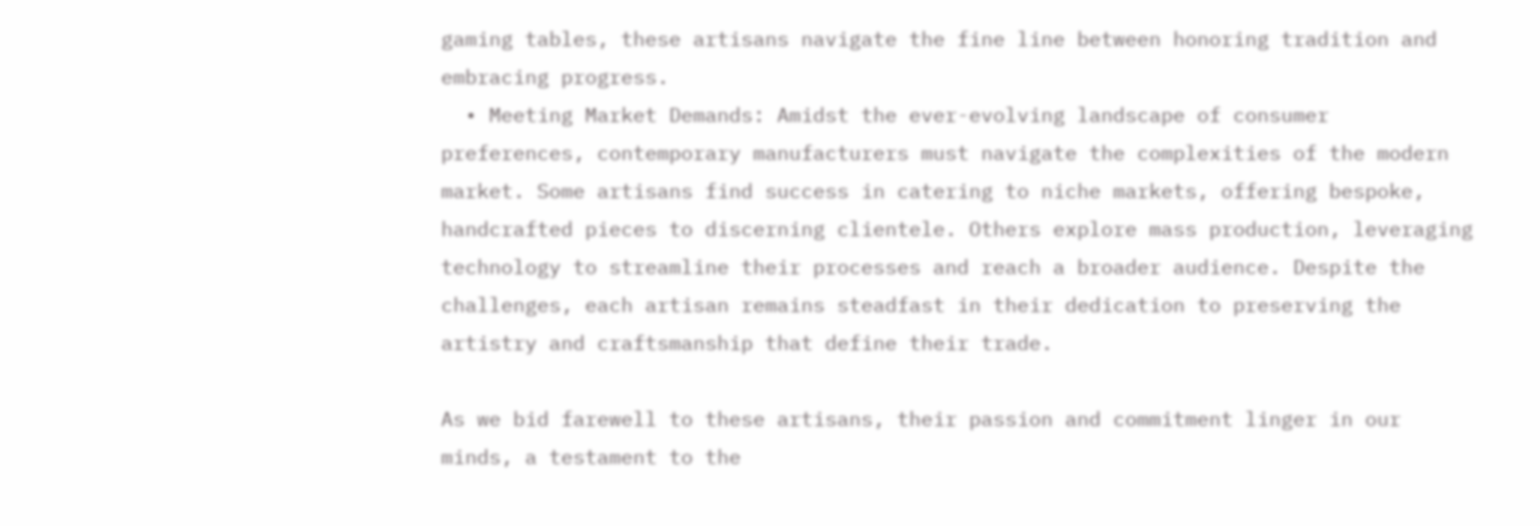gaming tables, these artisans navigate the fine line between honoring tradition and embracing progress.
  • Meeting Market Demands: Amidst the ever-evolving landscape of consumer preferences, contemporary manufacturers must navigate the complexities of the modern market. Some artisans find success in catering to niche markets, offering bespoke, handcrafted pieces to discerning clientele. Others explore mass production, leveraging technology to streamline their processes and reach a broader audience. Despite the challenges, each artisan remains steadfast in their dedication to preserving the artistry and craftsmanship that define their trade.

As we bid farewell to these artisans, their passion and commitment linger in our minds, a testament to the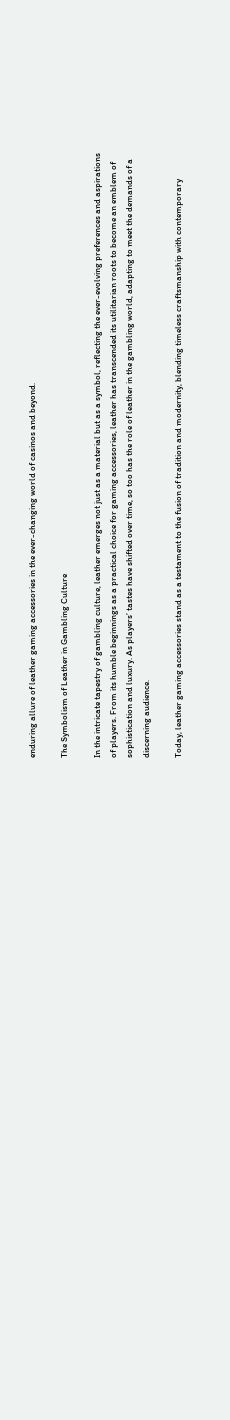enduring allure of leather gaming accessories in the ever-changing world of casinos and beyond.

The Symbolism of Leather in Gambling Culture

In the intricate tapestry of gambling culture, leather emerges not just as a material but as a symbol, reflecting the ever-evolving preferences and aspirations of players. From its humble beginnings as a practical choice for gaming accessories, leather has transcended its utilitarian roots to become an emblem of sophistication and luxury. As players’ tastes have shifted over time, so too has the role of leather in the gambling world, adapting to meet the demands of a discerning audience.

Today, leather gaming accessories stand as a testament to the fusion of tradition and modernity, blending timeless craftsmanship with contemporary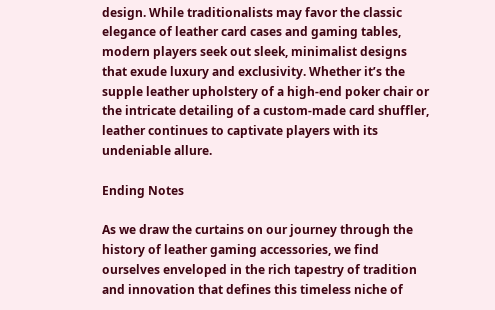design. While traditionalists may favor the classic elegance of leather card cases and gaming tables, modern players seek out sleek, minimalist designs that exude luxury and exclusivity. Whether it’s the supple leather upholstery of a high-end poker chair or the intricate detailing of a custom-made card shuffler, leather continues to captivate players with its undeniable allure.

Ending Notes

As we draw the curtains on our journey through the history of leather gaming accessories, we find ourselves enveloped in the rich tapestry of tradition and innovation that defines this timeless niche of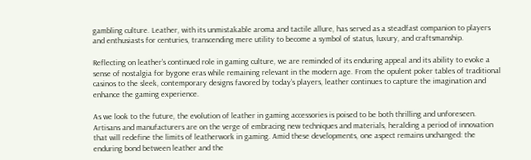gambling culture. Leather, with its unmistakable aroma and tactile allure, has served as a steadfast companion to players and enthusiasts for centuries, transcending mere utility to become a symbol of status, luxury, and craftsmanship.

Reflecting on leather’s continued role in gaming culture, we are reminded of its enduring appeal and its ability to evoke a sense of nostalgia for bygone eras while remaining relevant in the modern age. From the opulent poker tables of traditional casinos to the sleek, contemporary designs favored by today’s players, leather continues to capture the imagination and enhance the gaming experience.

As we look to the future, the evolution of leather in gaming accessories is poised to be both thrilling and unforeseen. Artisans and manufacturers are on the verge of embracing new techniques and materials, heralding a period of innovation that will redefine the limits of leatherwork in gaming. Amid these developments, one aspect remains unchanged: the enduring bond between leather and the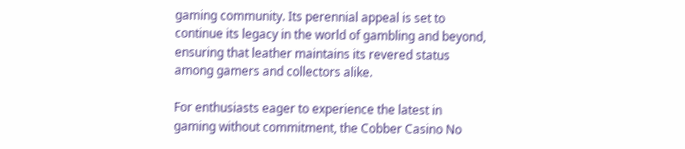gaming community. Its perennial appeal is set to continue its legacy in the world of gambling and beyond, ensuring that leather maintains its revered status among gamers and collectors alike.

For enthusiasts eager to experience the latest in gaming without commitment, the Cobber Casino No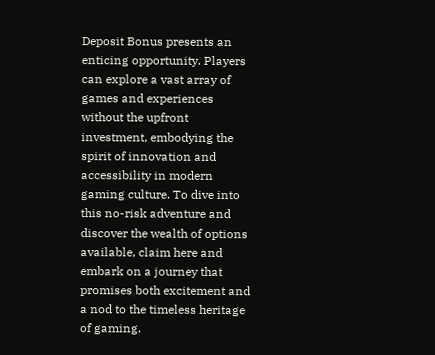Deposit Bonus presents an enticing opportunity. Players can explore a vast array of games and experiences without the upfront investment, embodying the spirit of innovation and accessibility in modern gaming culture. To dive into this no-risk adventure and discover the wealth of options available, claim here and embark on a journey that promises both excitement and a nod to the timeless heritage of gaming.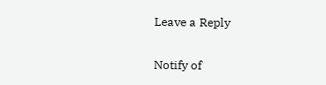Leave a Reply

Notify of